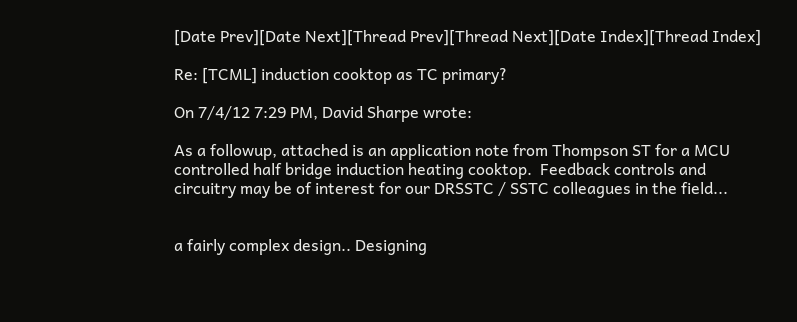[Date Prev][Date Next][Thread Prev][Thread Next][Date Index][Thread Index]

Re: [TCML] induction cooktop as TC primary?

On 7/4/12 7:29 PM, David Sharpe wrote:

As a followup, attached is an application note from Thompson ST for a MCU
controlled half bridge induction heating cooktop.  Feedback controls and
circuitry may be of interest for our DRSSTC / SSTC colleagues in the field...


a fairly complex design.. Designing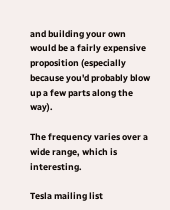and building your own would be a fairly expensive proposition (especially because you'd probably blow up a few parts along the way).

The frequency varies over a wide range, which is interesting.

Tesla mailing list